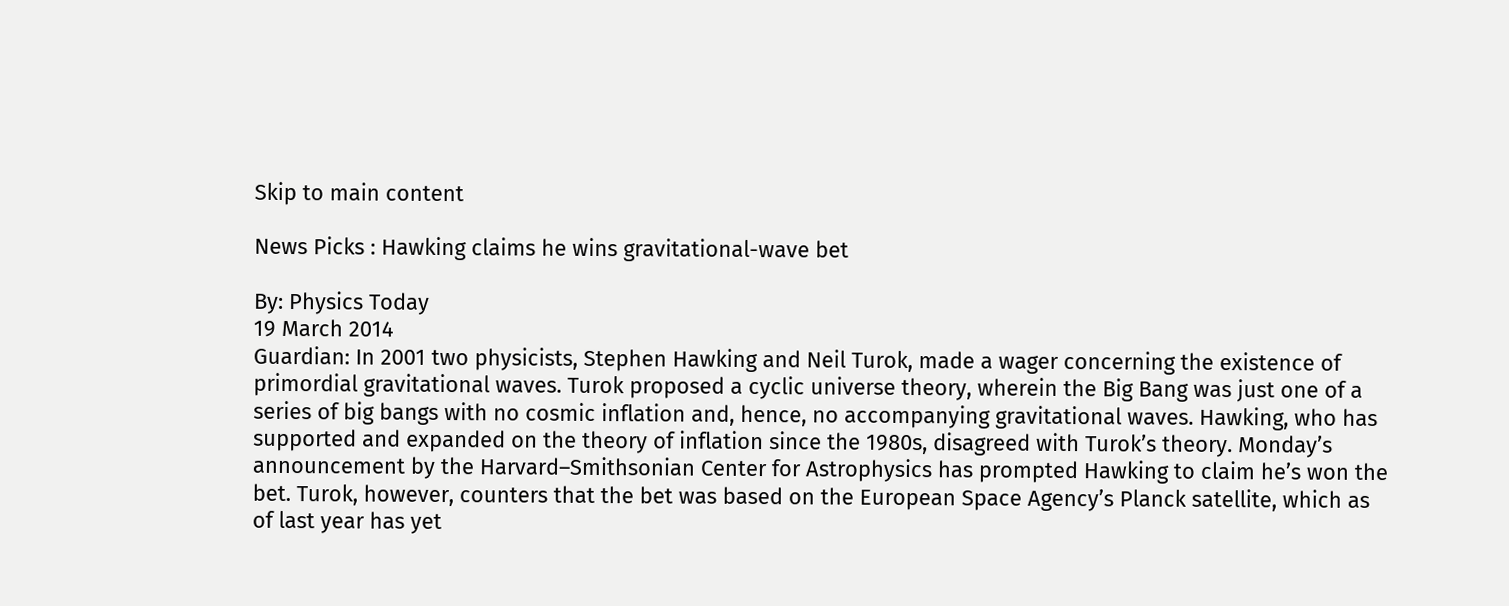Skip to main content

News Picks : Hawking claims he wins gravitational-wave bet

By: Physics Today
19 March 2014
Guardian: In 2001 two physicists, Stephen Hawking and Neil Turok, made a wager concerning the existence of primordial gravitational waves. Turok proposed a cyclic universe theory, wherein the Big Bang was just one of a series of big bangs with no cosmic inflation and, hence, no accompanying gravitational waves. Hawking, who has supported and expanded on the theory of inflation since the 1980s, disagreed with Turok’s theory. Monday’s announcement by the Harvard–Smithsonian Center for Astrophysics has prompted Hawking to claim he’s won the bet. Turok, however, counters that the bet was based on the European Space Agency’s Planck satellite, which as of last year has yet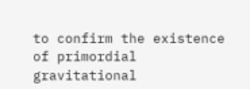to confirm the existence of primordial gravitational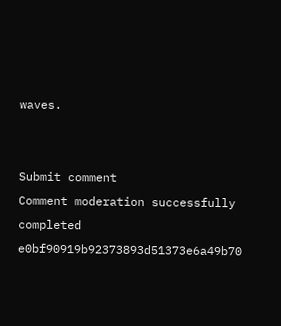waves.


Submit comment
Comment moderation successfully completed
e0bf90919b92373893d51373e6a49b70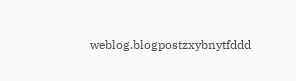weblog.blogpostzxybnytfddd